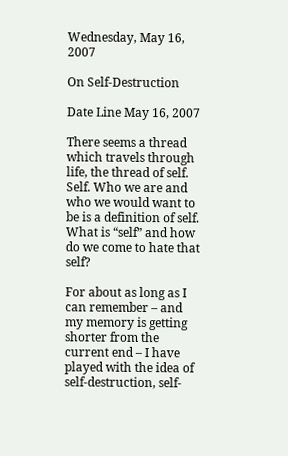Wednesday, May 16, 2007

On Self-Destruction

Date Line May 16, 2007

There seems a thread which travels through life, the thread of self. Self. Who we are and who we would want to be is a definition of self. What is “self” and how do we come to hate that self?

For about as long as I can remember – and my memory is getting shorter from the current end – I have played with the idea of self-destruction, self-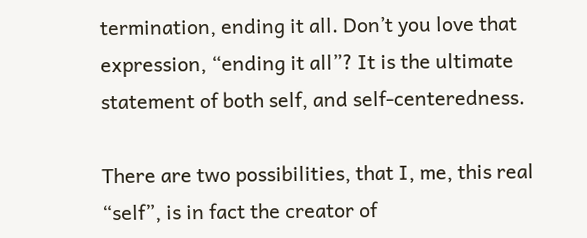termination, ending it all. Don’t you love that expression, “ending it all”? It is the ultimate statement of both self, and self-centeredness.

There are two possibilities, that I, me, this real “self”, is in fact the creator of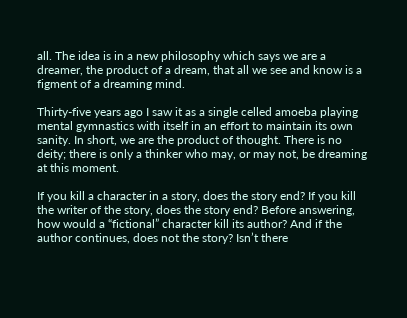all. The idea is in a new philosophy which says we are a dreamer, the product of a dream, that all we see and know is a figment of a dreaming mind.

Thirty-five years ago I saw it as a single celled amoeba playing mental gymnastics with itself in an effort to maintain its own sanity. In short, we are the product of thought. There is no deity; there is only a thinker who may, or may not, be dreaming at this moment.

If you kill a character in a story, does the story end? If you kill the writer of the story, does the story end? Before answering, how would a “fictional” character kill its author? And if the author continues, does not the story? Isn’t there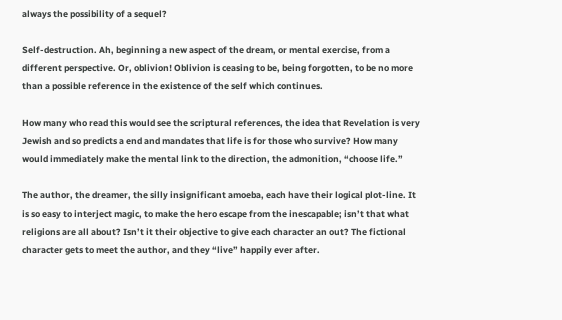always the possibility of a sequel?

Self-destruction. Ah, beginning a new aspect of the dream, or mental exercise, from a different perspective. Or, oblivion! Oblivion is ceasing to be, being forgotten, to be no more than a possible reference in the existence of the self which continues.

How many who read this would see the scriptural references, the idea that Revelation is very Jewish and so predicts a end and mandates that life is for those who survive? How many would immediately make the mental link to the direction, the admonition, “choose life.”

The author, the dreamer, the silly insignificant amoeba, each have their logical plot-line. It is so easy to interject magic, to make the hero escape from the inescapable; isn’t that what religions are all about? Isn’t it their objective to give each character an out? The fictional character gets to meet the author, and they “live” happily ever after.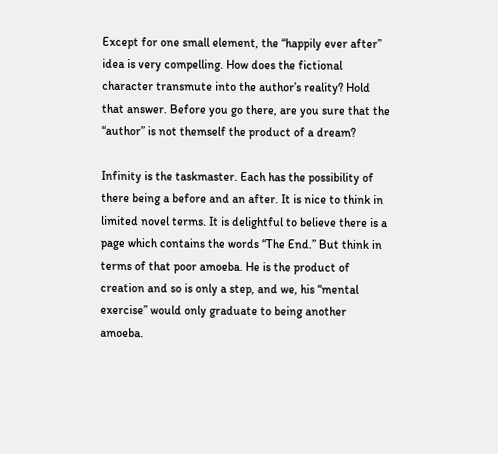Except for one small element, the “happily ever after” idea is very compelling. How does the fictional character transmute into the author’s reality? Hold that answer. Before you go there, are you sure that the “author” is not themself the product of a dream?

Infinity is the taskmaster. Each has the possibility of there being a before and an after. It is nice to think in limited novel terms. It is delightful to believe there is a page which contains the words “The End.” But think in terms of that poor amoeba. He is the product of creation and so is only a step, and we, his “mental exercise” would only graduate to being another amoeba.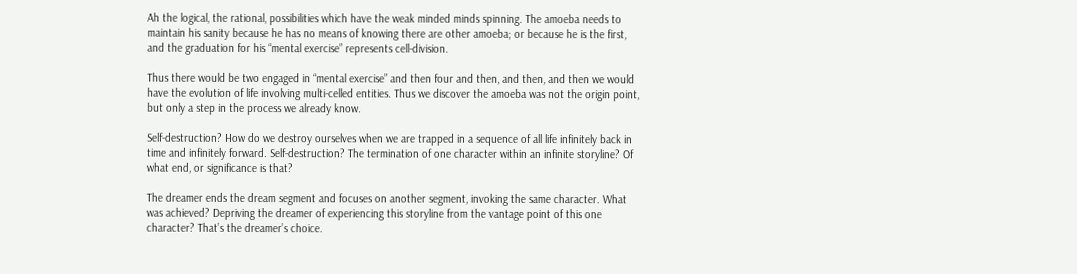Ah the logical, the rational, possibilities which have the weak minded minds spinning. The amoeba needs to maintain his sanity because he has no means of knowing there are other amoeba; or because he is the first, and the graduation for his “mental exercise” represents cell-division.

Thus there would be two engaged in “mental exercise” and then four and then, and then, and then we would have the evolution of life involving multi-celled entities. Thus we discover the amoeba was not the origin point, but only a step in the process we already know.

Self-destruction? How do we destroy ourselves when we are trapped in a sequence of all life infinitely back in time and infinitely forward. Self-destruction? The termination of one character within an infinite storyline? Of what end, or significance is that?

The dreamer ends the dream segment and focuses on another segment, invoking the same character. What was achieved? Depriving the dreamer of experiencing this storyline from the vantage point of this one character? That’s the dreamer’s choice.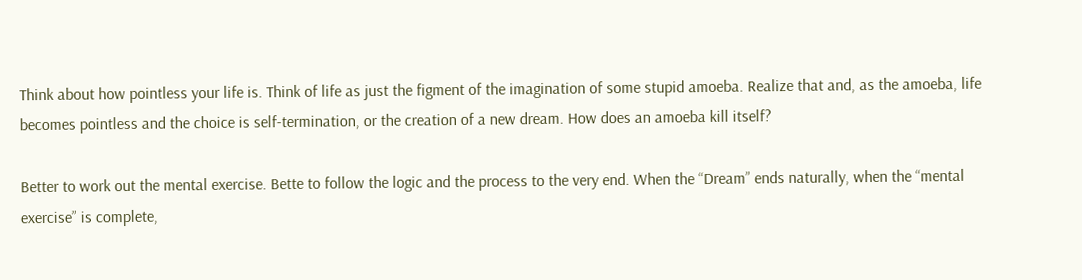Think about how pointless your life is. Think of life as just the figment of the imagination of some stupid amoeba. Realize that and, as the amoeba, life becomes pointless and the choice is self-termination, or the creation of a new dream. How does an amoeba kill itself?

Better to work out the mental exercise. Bette to follow the logic and the process to the very end. When the “Dream” ends naturally, when the “mental exercise” is complete,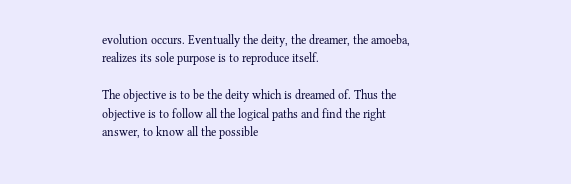evolution occurs. Eventually the deity, the dreamer, the amoeba, realizes its sole purpose is to reproduce itself.

The objective is to be the deity which is dreamed of. Thus the objective is to follow all the logical paths and find the right answer, to know all the possible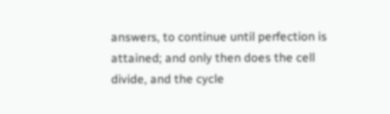answers, to continue until perfection is attained; and only then does the cell divide, and the cycle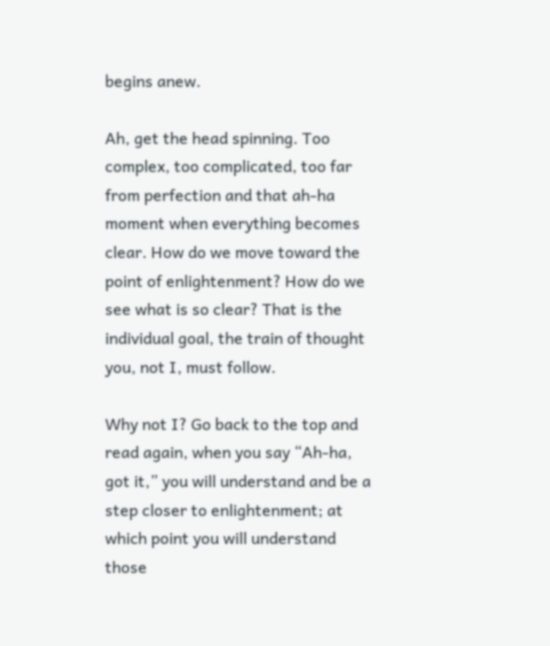begins anew.

Ah, get the head spinning. Too complex, too complicated, too far from perfection and that ah-ha moment when everything becomes clear. How do we move toward the point of enlightenment? How do we see what is so clear? That is the individual goal, the train of thought you, not I, must follow.

Why not I? Go back to the top and read again, when you say “Ah-ha, got it,” you will understand and be a step closer to enlightenment; at which point you will understand those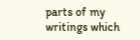parts of my writings which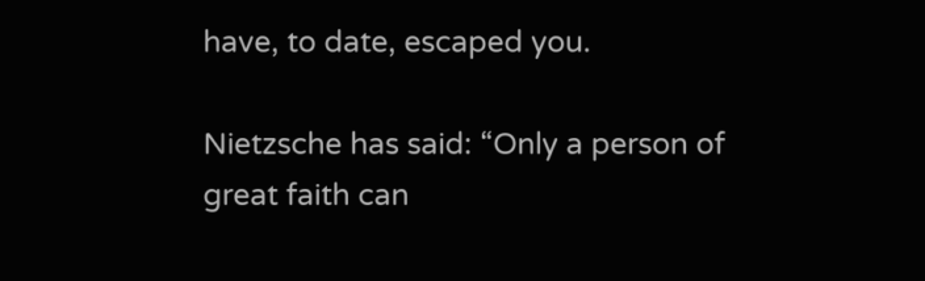have, to date, escaped you.

Nietzsche has said: “Only a person of great faith can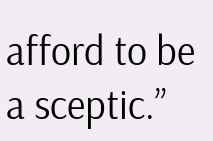afford to be a sceptic.”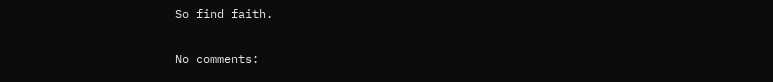So find faith.

No comments: